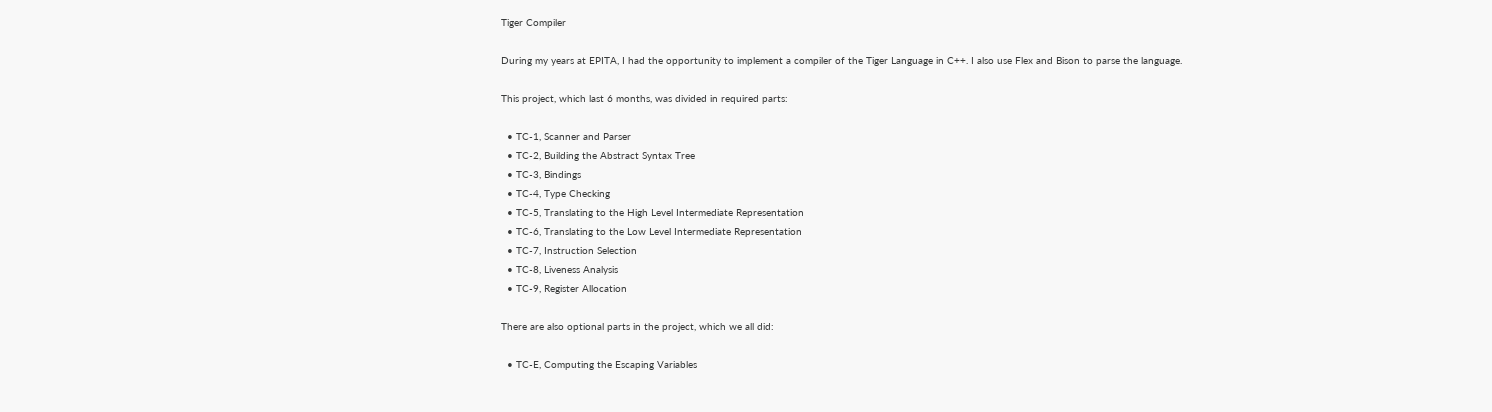Tiger Compiler

During my years at EPITA, I had the opportunity to implement a compiler of the Tiger Language in C++. I also use Flex and Bison to parse the language.

This project, which last 6 months, was divided in required parts:

  • TC-1, Scanner and Parser
  • TC-2, Building the Abstract Syntax Tree
  • TC-3, Bindings
  • TC-4, Type Checking
  • TC-5, Translating to the High Level Intermediate Representation
  • TC-6, Translating to the Low Level Intermediate Representation
  • TC-7, Instruction Selection
  • TC-8, Liveness Analysis
  • TC-9, Register Allocation

There are also optional parts in the project, which we all did:

  • TC-E, Computing the Escaping Variables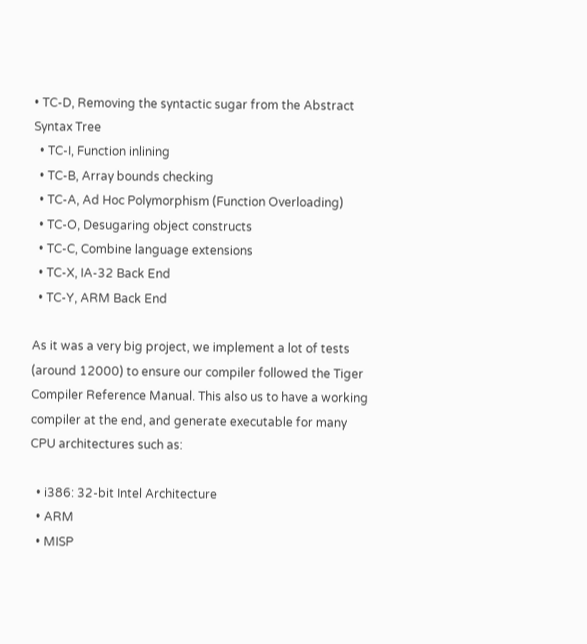• TC-D, Removing the syntactic sugar from the Abstract Syntax Tree
  • TC-I, Function inlining
  • TC-B, Array bounds checking
  • TC-A, Ad Hoc Polymorphism (Function Overloading)
  • TC-O, Desugaring object constructs
  • TC-C, Combine language extensions
  • TC-X, IA-32 Back End
  • TC-Y, ARM Back End

As it was a very big project, we implement a lot of tests (around 12000) to ensure our compiler followed the Tiger Compiler Reference Manual. This also us to have a working compiler at the end, and generate executable for many CPU architectures such as:

  • i386: 32-bit Intel Architecture
  • ARM
  • MISP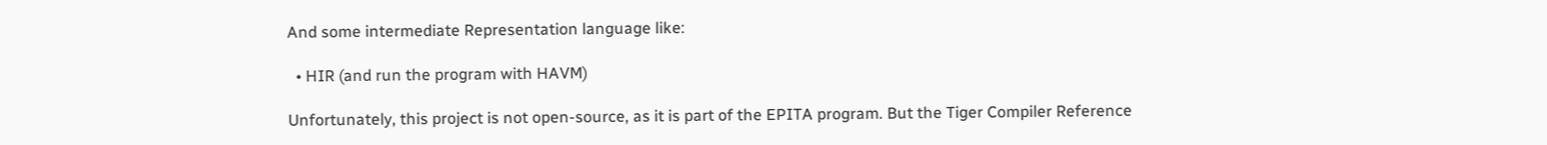And some intermediate Representation language like:

  • HIR (and run the program with HAVM)

Unfortunately, this project is not open-source, as it is part of the EPITA program. But the Tiger Compiler Reference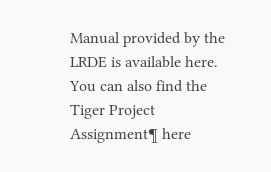Manual provided by the LRDE is available here. You can also find the Tiger Project Assignment¶ here